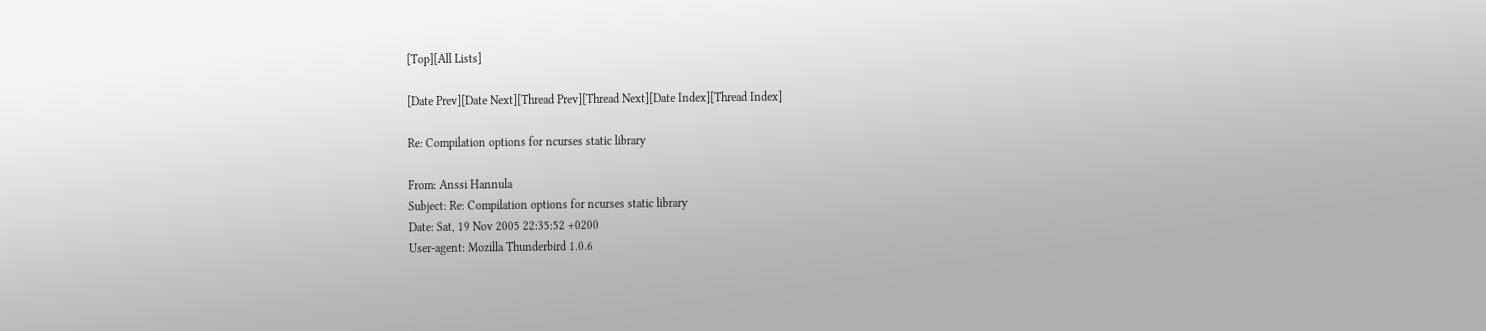[Top][All Lists]

[Date Prev][Date Next][Thread Prev][Thread Next][Date Index][Thread Index]

Re: Compilation options for ncurses static library

From: Anssi Hannula
Subject: Re: Compilation options for ncurses static library
Date: Sat, 19 Nov 2005 22:35:52 +0200
User-agent: Mozilla Thunderbird 1.0.6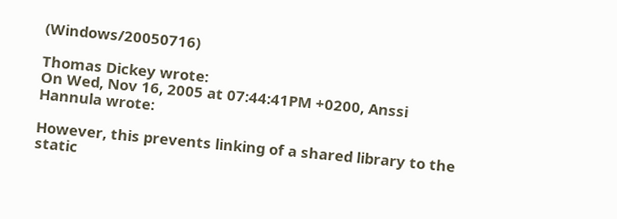(Windows/20050716)

Thomas Dickey wrote:
On Wed, Nov 16, 2005 at 07:44:41PM +0200, Anssi Hannula wrote:

However, this prevents linking of a shared library to the static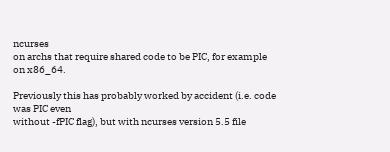ncurses
on archs that require shared code to be PIC, for example on x86_64.

Previously this has probably worked by accident (i.e. code was PIC even
without -fPIC flag), but with ncurses version 5.5 file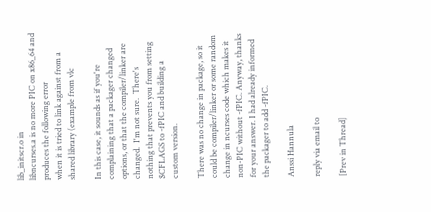lib_initscr.o in
libncurses.a is no more PIC on x86_64 and produces the following error
when it is tried to link against from a shared library (example from vlc

In this case, it sounds as if you're complaining that a packager changed
options, or that the compiler/linker are changed.  I'm not sure.  There's
nothing that prevents you from setting $CFLAGS to -fPIC and building a
custom version.

There was no change in package, so it could be compiler/linker or some random change in ncurses code which makes it non-PIC without -fPIC. Anyway, thanks for your answer. I had already informed the packager to add -fPIC.

Anssi Hannula

reply via email to

[Prev in Thread]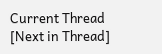Current Thread [Next in Thread]